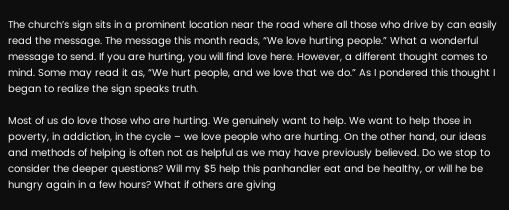The church’s sign sits in a prominent location near the road where all those who drive by can easily read the message. The message this month reads, “We love hurting people.” What a wonderful message to send. If you are hurting, you will find love here. However, a different thought comes to mind. Some may read it as, “We hurt people, and we love that we do.” As I pondered this thought I began to realize the sign speaks truth.

Most of us do love those who are hurting. We genuinely want to help. We want to help those in poverty, in addiction, in the cycle – we love people who are hurting. On the other hand, our ideas and methods of helping is often not as helpful as we may have previously believed. Do we stop to consider the deeper questions? Will my $5 help this panhandler eat and be healthy, or will he be hungry again in a few hours? What if others are giving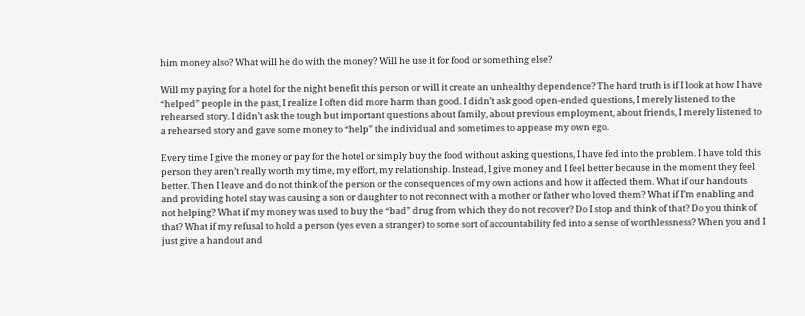him money also? What will he do with the money? Will he use it for food or something else?

Will my paying for a hotel for the night benefit this person or will it create an unhealthy dependence? The hard truth is if I look at how I have “helped” people in the past, I realize I often did more harm than good. I didn’t ask good open-ended questions, I merely listened to the rehearsed story. I didn’t ask the tough but important questions about family, about previous employment, about friends, I merely listened to a rehearsed story and gave some money to “help” the individual and sometimes to appease my own ego.

Every time I give the money or pay for the hotel or simply buy the food without asking questions, I have fed into the problem. I have told this person they aren’t really worth my time, my effort, my relationship. Instead, I give money and I feel better because in the moment they feel better. Then I leave and do not think of the person or the consequences of my own actions and how it affected them. What if our handouts and providing hotel stay was causing a son or daughter to not reconnect with a mother or father who loved them? What if I’m enabling and not helping? What if my money was used to buy the “bad” drug from which they do not recover? Do I stop and think of that? Do you think of that? What if my refusal to hold a person (yes even a stranger) to some sort of accountability fed into a sense of worthlessness? When you and I just give a handout and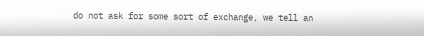do not ask for some sort of exchange, we tell an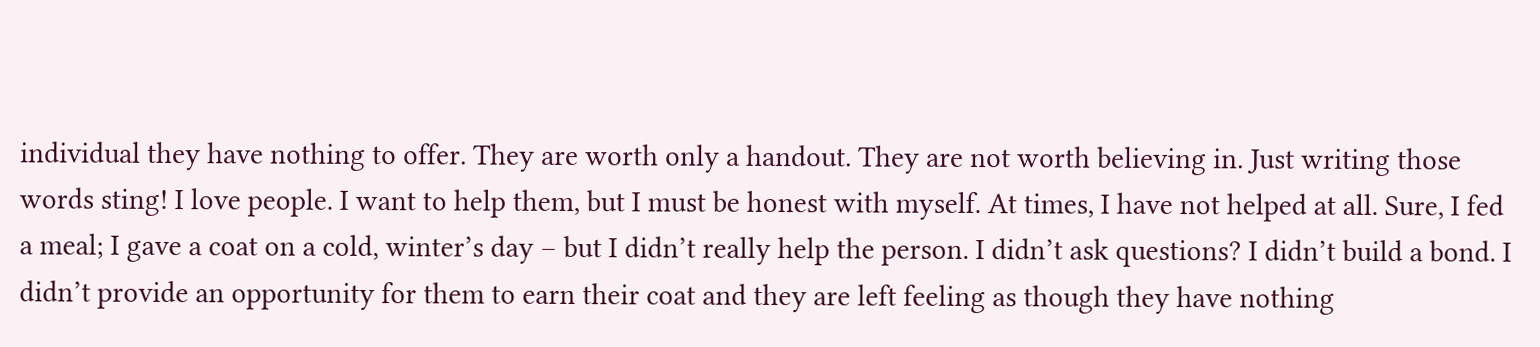individual they have nothing to offer. They are worth only a handout. They are not worth believing in. Just writing those words sting! I love people. I want to help them, but I must be honest with myself. At times, I have not helped at all. Sure, I fed a meal; I gave a coat on a cold, winter’s day – but I didn’t really help the person. I didn’t ask questions? I didn’t build a bond. I didn’t provide an opportunity for them to earn their coat and they are left feeling as though they have nothing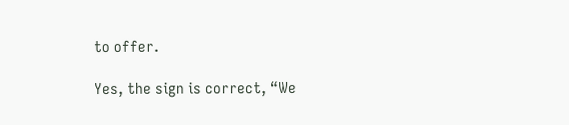to offer.

Yes, the sign is correct, “We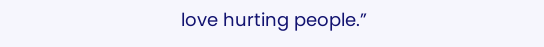love hurting people.”